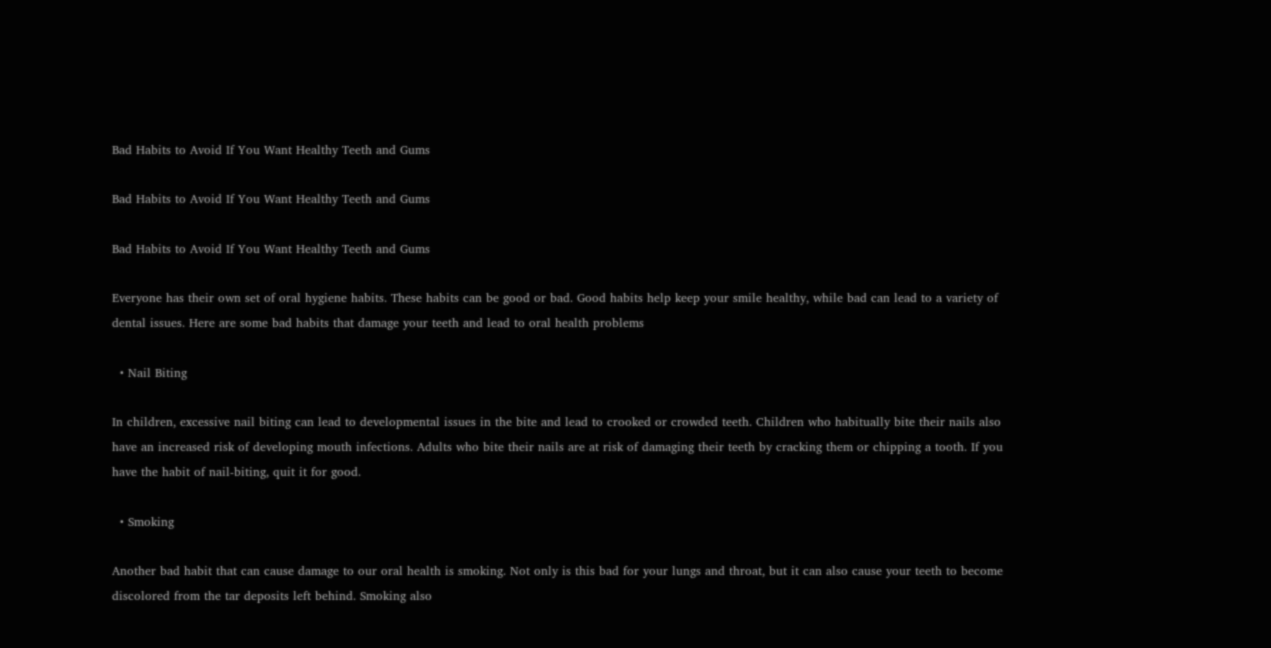Bad Habits to Avoid If You Want Healthy Teeth and Gums

Bad Habits to Avoid If You Want Healthy Teeth and Gums

Bad Habits to Avoid If You Want Healthy Teeth and Gums

Everyone has their own set of oral hygiene habits. These habits can be good or bad. Good habits help keep your smile healthy, while bad can lead to a variety of dental issues. Here are some bad habits that damage your teeth and lead to oral health problems

  • Nail Biting

In children, excessive nail biting can lead to developmental issues in the bite and lead to crooked or crowded teeth. Children who habitually bite their nails also have an increased risk of developing mouth infections. Adults who bite their nails are at risk of damaging their teeth by cracking them or chipping a tooth. If you have the habit of nail-biting, quit it for good.

  • Smoking

Another bad habit that can cause damage to our oral health is smoking. Not only is this bad for your lungs and throat, but it can also cause your teeth to become discolored from the tar deposits left behind. Smoking also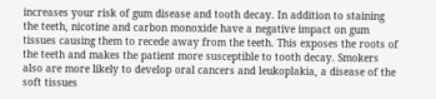increases your risk of gum disease and tooth decay. In addition to staining the teeth, nicotine and carbon monoxide have a negative impact on gum tissues causing them to recede away from the teeth. This exposes the roots of the teeth and makes the patient more susceptible to tooth decay. Smokers also are more likely to develop oral cancers and leukoplakia, a disease of the soft tissues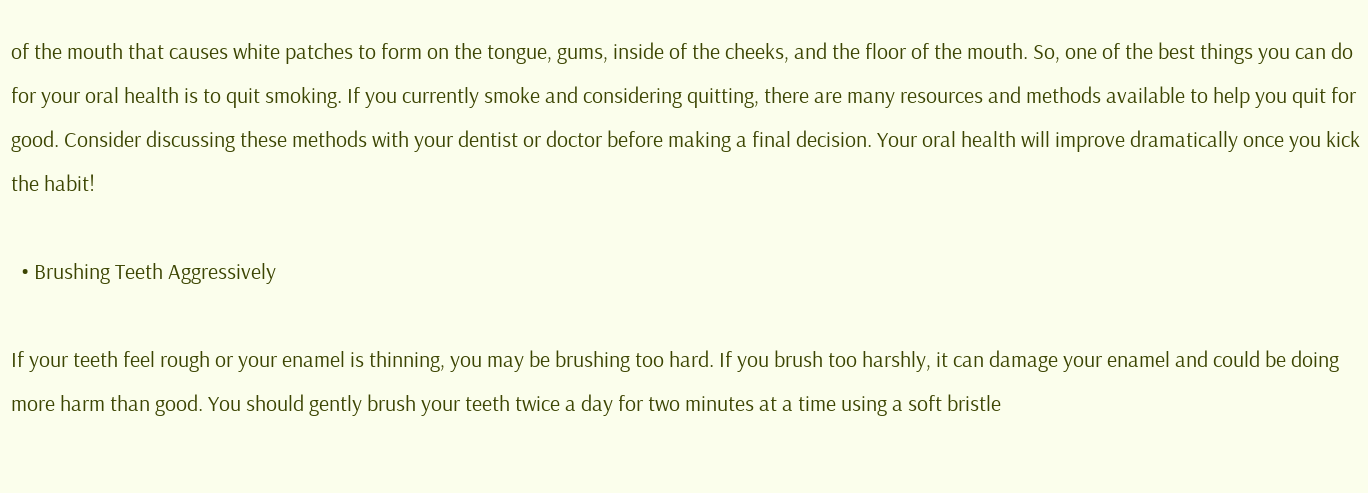of the mouth that causes white patches to form on the tongue, gums, inside of the cheeks, and the floor of the mouth. So, one of the best things you can do for your oral health is to quit smoking. If you currently smoke and considering quitting, there are many resources and methods available to help you quit for good. Consider discussing these methods with your dentist or doctor before making a final decision. Your oral health will improve dramatically once you kick the habit!

  • Brushing Teeth Aggressively

If your teeth feel rough or your enamel is thinning, you may be brushing too hard. If you brush too harshly, it can damage your enamel and could be doing more harm than good. You should gently brush your teeth twice a day for two minutes at a time using a soft bristle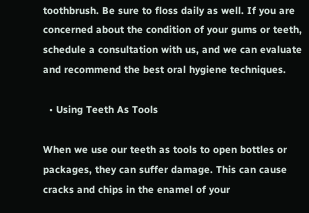toothbrush. Be sure to floss daily as well. If you are concerned about the condition of your gums or teeth, schedule a consultation with us, and we can evaluate and recommend the best oral hygiene techniques.

  • Using Teeth As Tools

When we use our teeth as tools to open bottles or packages, they can suffer damage. This can cause cracks and chips in the enamel of your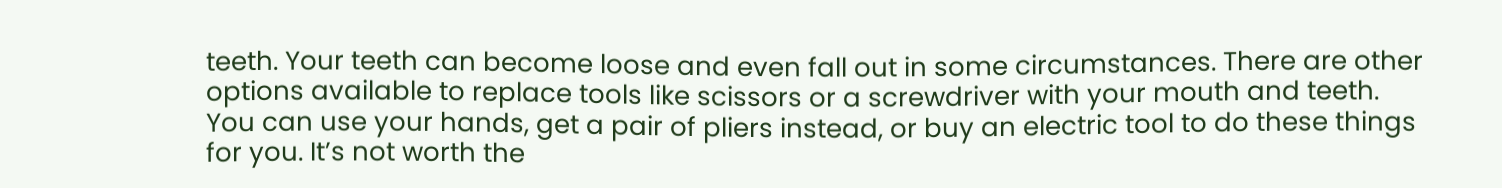teeth. Your teeth can become loose and even fall out in some circumstances. There are other options available to replace tools like scissors or a screwdriver with your mouth and teeth. You can use your hands, get a pair of pliers instead, or buy an electric tool to do these things for you. It’s not worth the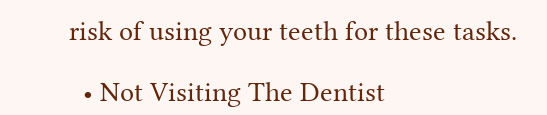risk of using your teeth for these tasks.

  • Not Visiting The Dentist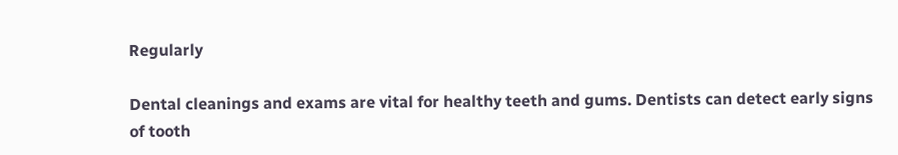Regularly

Dental cleanings and exams are vital for healthy teeth and gums. Dentists can detect early signs of tooth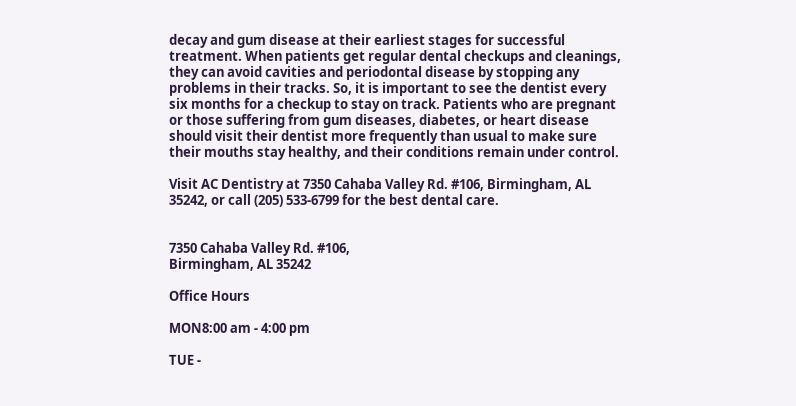decay and gum disease at their earliest stages for successful treatment. When patients get regular dental checkups and cleanings, they can avoid cavities and periodontal disease by stopping any problems in their tracks. So, it is important to see the dentist every six months for a checkup to stay on track. Patients who are pregnant or those suffering from gum diseases, diabetes, or heart disease should visit their dentist more frequently than usual to make sure their mouths stay healthy, and their conditions remain under control.

Visit AC Dentistry at 7350 Cahaba Valley Rd. #106, Birmingham, AL 35242, or call (205) 533-6799 for the best dental care.


7350 Cahaba Valley Rd. #106,
Birmingham, AL 35242

Office Hours

MON8:00 am - 4:00 pm

TUE -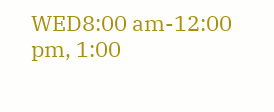WED8:00 am-12:00 pm, 1:00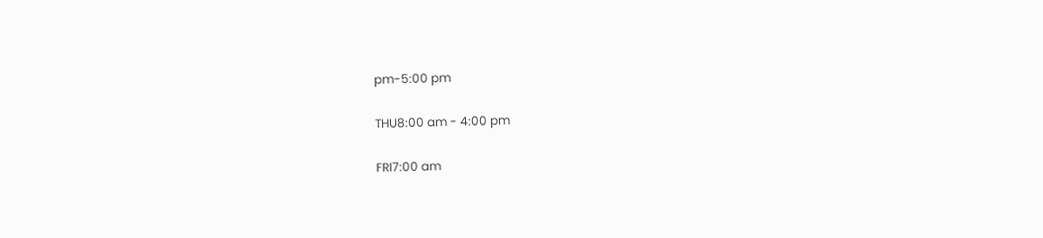pm-5:00 pm

THU8:00 am - 4:00 pm

FRI7:00 am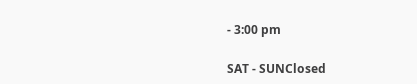- 3:00 pm

SAT - SUNClosed